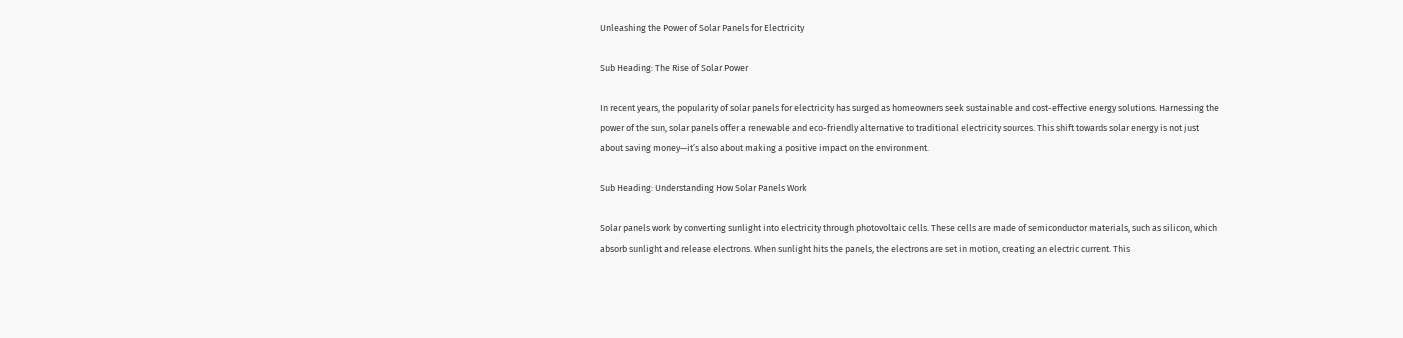Unleashing the Power of Solar Panels for Electricity

Sub Heading: The Rise of Solar Power

In recent years, the popularity of solar panels for electricity has surged as homeowners seek sustainable and cost-effective energy solutions. Harnessing the power of the sun, solar panels offer a renewable and eco-friendly alternative to traditional electricity sources. This shift towards solar energy is not just about saving money—it’s also about making a positive impact on the environment.

Sub Heading: Understanding How Solar Panels Work

Solar panels work by converting sunlight into electricity through photovoltaic cells. These cells are made of semiconductor materials, such as silicon, which absorb sunlight and release electrons. When sunlight hits the panels, the electrons are set in motion, creating an electric current. This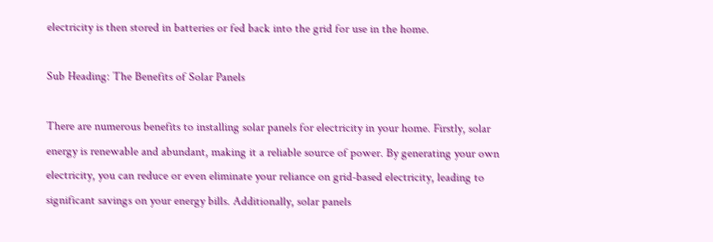electricity is then stored in batteries or fed back into the grid for use in the home.

Sub Heading: The Benefits of Solar Panels

There are numerous benefits to installing solar panels for electricity in your home. Firstly, solar energy is renewable and abundant, making it a reliable source of power. By generating your own electricity, you can reduce or even eliminate your reliance on grid-based electricity, leading to significant savings on your energy bills. Additionally, solar panels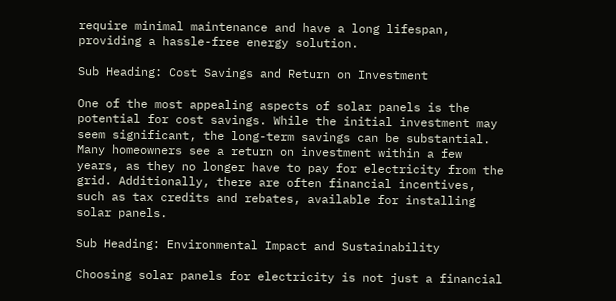require minimal maintenance and have a long lifespan, providing a hassle-free energy solution.

Sub Heading: Cost Savings and Return on Investment

One of the most appealing aspects of solar panels is the potential for cost savings. While the initial investment may seem significant, the long-term savings can be substantial. Many homeowners see a return on investment within a few years, as they no longer have to pay for electricity from the grid. Additionally, there are often financial incentives, such as tax credits and rebates, available for installing solar panels.

Sub Heading: Environmental Impact and Sustainability

Choosing solar panels for electricity is not just a financial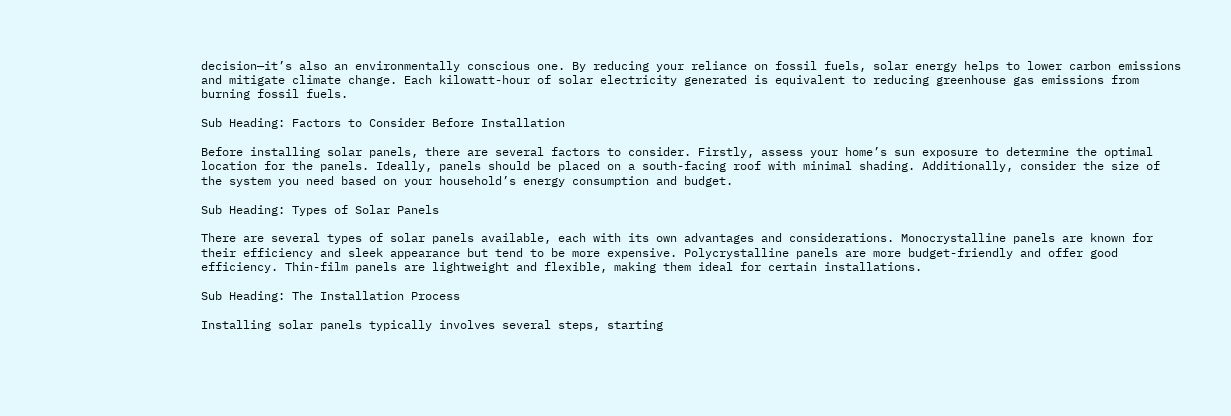decision—it’s also an environmentally conscious one. By reducing your reliance on fossil fuels, solar energy helps to lower carbon emissions and mitigate climate change. Each kilowatt-hour of solar electricity generated is equivalent to reducing greenhouse gas emissions from burning fossil fuels.

Sub Heading: Factors to Consider Before Installation

Before installing solar panels, there are several factors to consider. Firstly, assess your home’s sun exposure to determine the optimal location for the panels. Ideally, panels should be placed on a south-facing roof with minimal shading. Additionally, consider the size of the system you need based on your household’s energy consumption and budget.

Sub Heading: Types of Solar Panels

There are several types of solar panels available, each with its own advantages and considerations. Monocrystalline panels are known for their efficiency and sleek appearance but tend to be more expensive. Polycrystalline panels are more budget-friendly and offer good efficiency. Thin-film panels are lightweight and flexible, making them ideal for certain installations.

Sub Heading: The Installation Process

Installing solar panels typically involves several steps, starting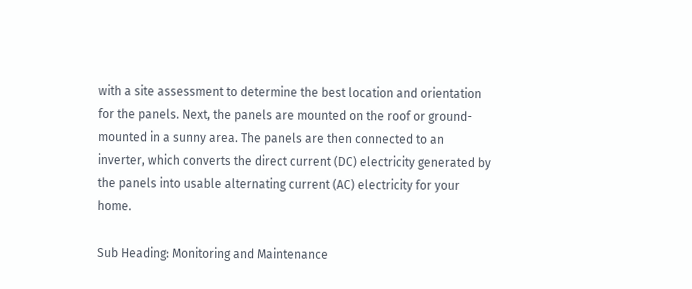with a site assessment to determine the best location and orientation for the panels. Next, the panels are mounted on the roof or ground-mounted in a sunny area. The panels are then connected to an inverter, which converts the direct current (DC) electricity generated by the panels into usable alternating current (AC) electricity for your home.

Sub Heading: Monitoring and Maintenance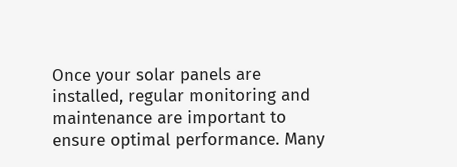Once your solar panels are installed, regular monitoring and maintenance are important to ensure optimal performance. Many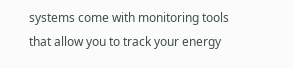systems come with monitoring tools that allow you to track your energy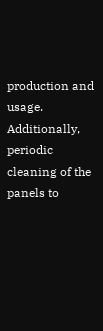production and usage. Additionally, periodic cleaning of the panels to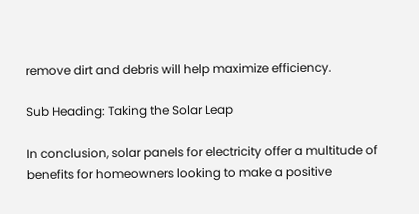remove dirt and debris will help maximize efficiency.

Sub Heading: Taking the Solar Leap

In conclusion, solar panels for electricity offer a multitude of benefits for homeowners looking to make a positive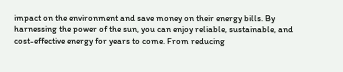impact on the environment and save money on their energy bills. By harnessing the power of the sun, you can enjoy reliable, sustainable, and cost-effective energy for years to come. From reducing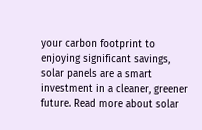your carbon footprint to enjoying significant savings, solar panels are a smart investment in a cleaner, greener future. Read more about solar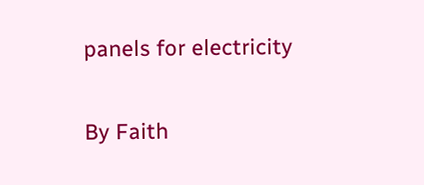panels for electricity

By Faith